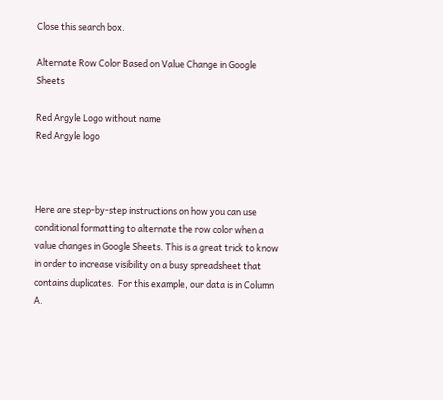Close this search box.

Alternate Row Color Based on Value Change in Google Sheets

Red Argyle Logo without name
Red Argyle logo



Here are step-by-step instructions on how you can use conditional formatting to alternate the row color when a value changes in Google Sheets. This is a great trick to know in order to increase visibility on a busy spreadsheet that contains duplicates.  For this example, our data is in Column A.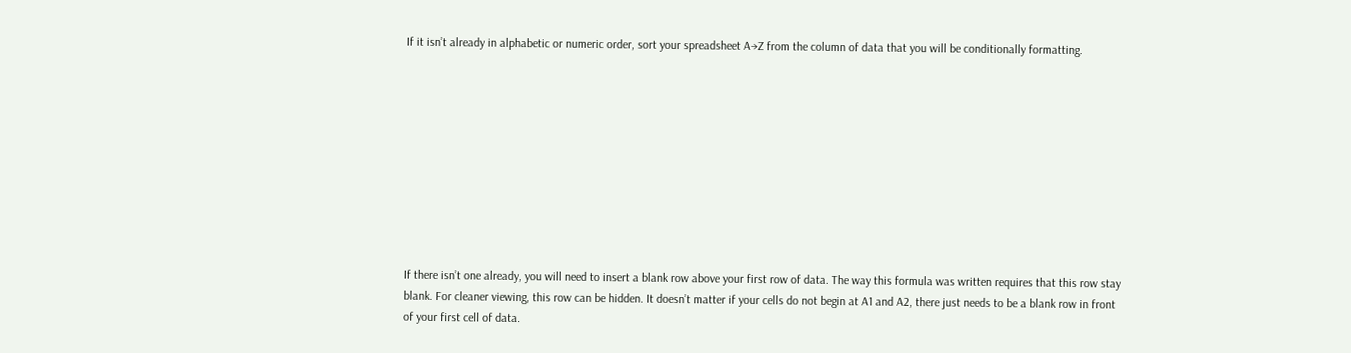If it isn’t already in alphabetic or numeric order, sort your spreadsheet A→Z from the column of data that you will be conditionally formatting.










If there isn’t one already, you will need to insert a blank row above your first row of data. The way this formula was written requires that this row stay blank. For cleaner viewing, this row can be hidden. It doesn’t matter if your cells do not begin at A1 and A2, there just needs to be a blank row in front of your first cell of data.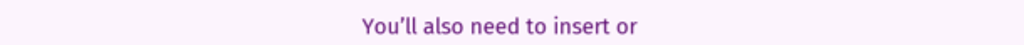You’ll also need to insert or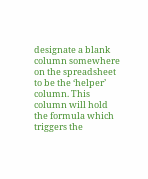designate a blank column somewhere on the spreadsheet to be the ‘helper’ column. This column will hold the formula which triggers the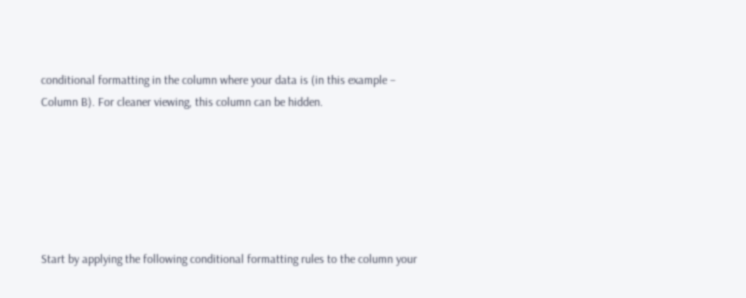conditional formatting in the column where your data is (in this example – Column B). For cleaner viewing, this column can be hidden.






Start by applying the following conditional formatting rules to the column your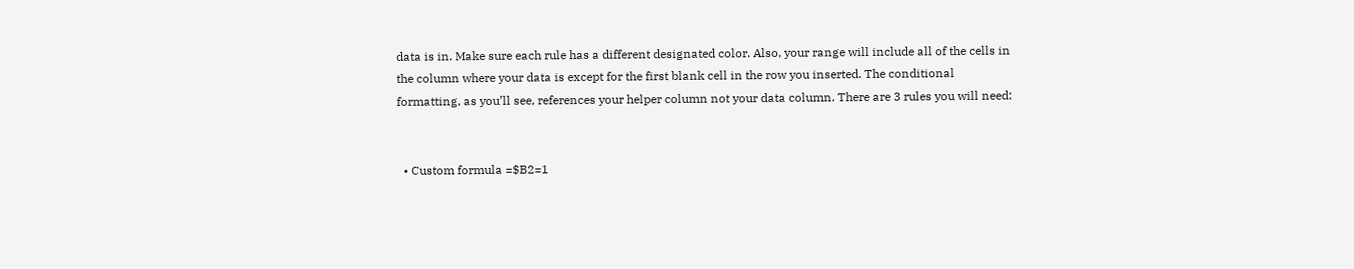data is in. Make sure each rule has a different designated color. Also, your range will include all of the cells in the column where your data is except for the first blank cell in the row you inserted. The conditional formatting, as you’ll see, references your helper column not your data column. There are 3 rules you will need:


  • Custom formula =$B2=1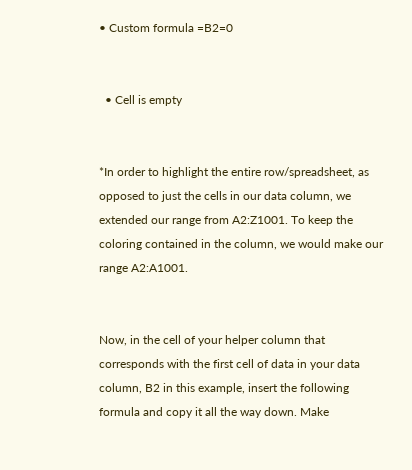• Custom formula =B2=0


  • Cell is empty


*In order to highlight the entire row/spreadsheet, as opposed to just the cells in our data column, we extended our range from A2:Z1001. To keep the coloring contained in the column, we would make our range A2:A1001.


Now, in the cell of your helper column that corresponds with the first cell of data in your data column, B2 in this example, insert the following formula and copy it all the way down. Make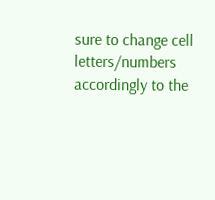sure to change cell letters/numbers accordingly to the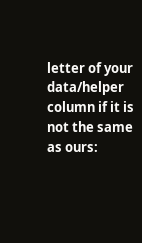letter of your data/helper column if it is not the same as ours: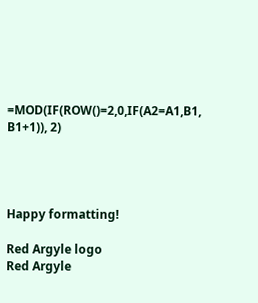=MOD(IF(ROW()=2,0,IF(A2=A1,B1, B1+1)), 2)




Happy formatting!

Red Argyle logo
Red Argyle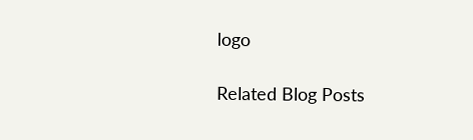logo

Related Blog Posts